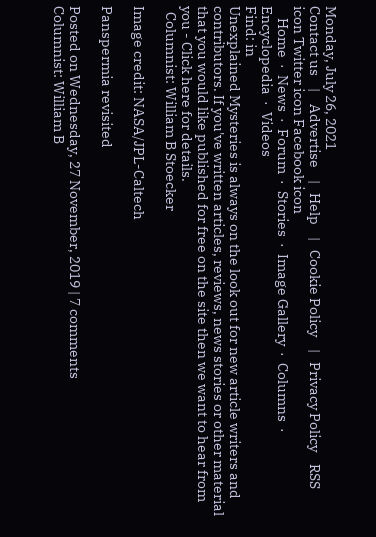Monday, July 26, 2021
Contact us    |    Advertise    |   Help    |   Cookie Policy    |   Privacy Policy    RSS icon Twitter icon Facebook icon
    Home  ·  News  ·  Forum  ·  Stories  ·  Image Gallery  ·  Columns  ·  Encyclopedia  ·  Videos
Find: in
Unexplained Mysteries is always on the look out for new article writers and contributors. If you've written articles, reviews, news stories or other material that you would like published for free on the site then we want to hear from you - Click here for details.
  Columnist: William B Stoecker

Image credit: NASA/JPL-Caltech

Panspermia revisited

Posted on Wednesday, 27 November, 2019 | 7 comments
Columnist: William B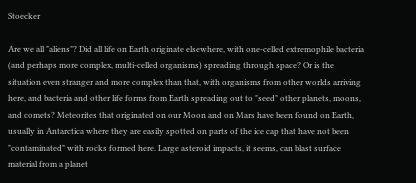Stoecker

Are we all "aliens"? Did all life on Earth originate elsewhere, with one-celled extremophile bacteria (and perhaps more complex, multi-celled organisms) spreading through space? Or is the situation even stranger and more complex than that, with organisms from other worlds arriving here, and bacteria and other life forms from Earth spreading out to "seed" other planets, moons, and comets? Meteorites that originated on our Moon and on Mars have been found on Earth, usually in Antarctica where they are easily spotted on parts of the ice cap that have not been "contaminated" with rocks formed here. Large asteroid impacts, it seems, can blast surface material from a planet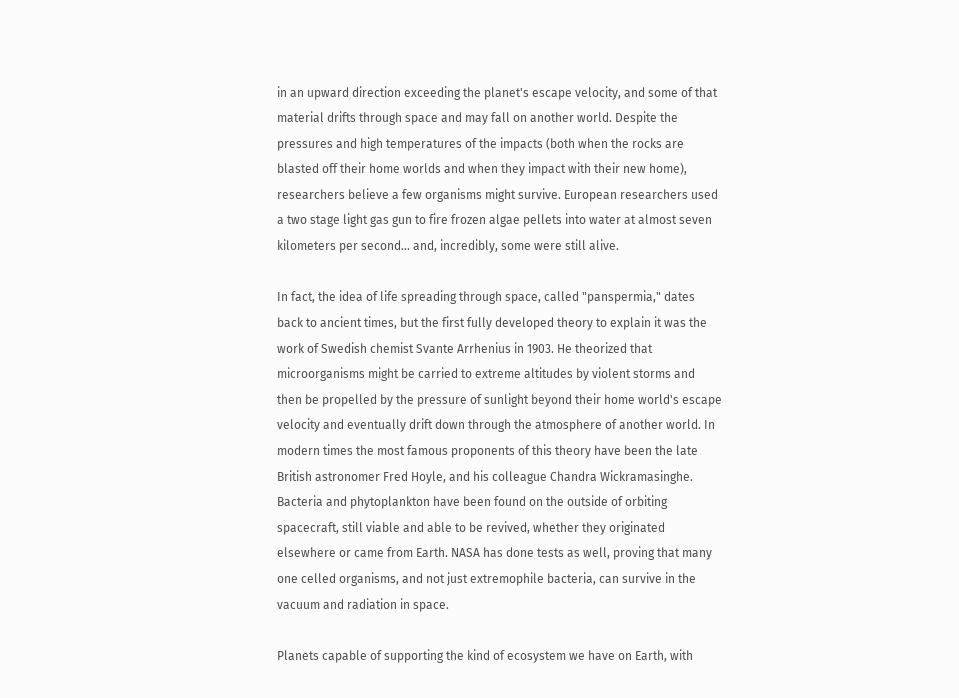in an upward direction exceeding the planet's escape velocity, and some of that material drifts through space and may fall on another world. Despite the pressures and high temperatures of the impacts (both when the rocks are blasted off their home worlds and when they impact with their new home), researchers believe a few organisms might survive. European researchers used a two stage light gas gun to fire frozen algae pellets into water at almost seven kilometers per second... and, incredibly, some were still alive.

In fact, the idea of life spreading through space, called "panspermia," dates back to ancient times, but the first fully developed theory to explain it was the work of Swedish chemist Svante Arrhenius in 1903. He theorized that microorganisms might be carried to extreme altitudes by violent storms and then be propelled by the pressure of sunlight beyond their home world's escape velocity and eventually drift down through the atmosphere of another world. In modern times the most famous proponents of this theory have been the late British astronomer Fred Hoyle, and his colleague Chandra Wickramasinghe. Bacteria and phytoplankton have been found on the outside of orbiting spacecraft, still viable and able to be revived, whether they originated elsewhere or came from Earth. NASA has done tests as well, proving that many one celled organisms, and not just extremophile bacteria, can survive in the vacuum and radiation in space.

Planets capable of supporting the kind of ecosystem we have on Earth, with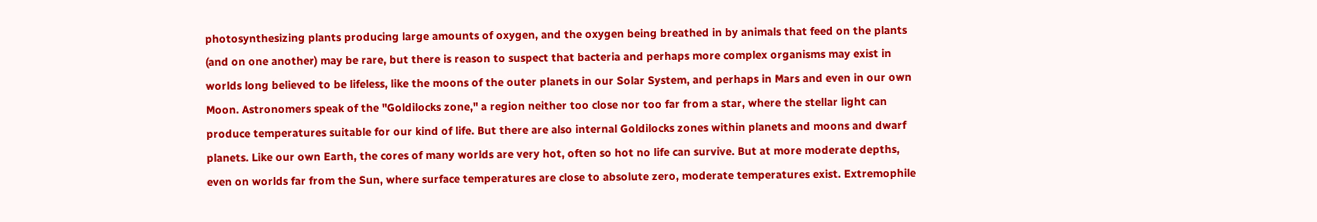photosynthesizing plants producing large amounts of oxygen, and the oxygen being breathed in by animals that feed on the plants (and on one another) may be rare, but there is reason to suspect that bacteria and perhaps more complex organisms may exist in worlds long believed to be lifeless, like the moons of the outer planets in our Solar System, and perhaps in Mars and even in our own Moon. Astronomers speak of the "Goldilocks zone," a region neither too close nor too far from a star, where the stellar light can produce temperatures suitable for our kind of life. But there are also internal Goldilocks zones within planets and moons and dwarf planets. Like our own Earth, the cores of many worlds are very hot, often so hot no life can survive. But at more moderate depths, even on worlds far from the Sun, where surface temperatures are close to absolute zero, moderate temperatures exist. Extremophile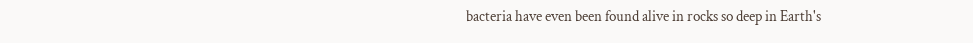bacteria have even been found alive in rocks so deep in Earth's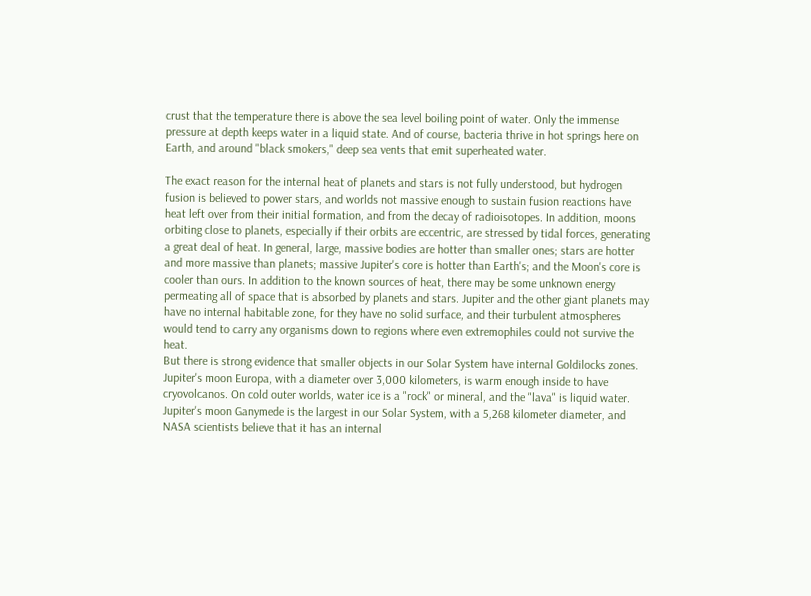crust that the temperature there is above the sea level boiling point of water. Only the immense pressure at depth keeps water in a liquid state. And of course, bacteria thrive in hot springs here on Earth, and around "black smokers," deep sea vents that emit superheated water.

The exact reason for the internal heat of planets and stars is not fully understood, but hydrogen fusion is believed to power stars, and worlds not massive enough to sustain fusion reactions have heat left over from their initial formation, and from the decay of radioisotopes. In addition, moons orbiting close to planets, especially if their orbits are eccentric, are stressed by tidal forces, generating a great deal of heat. In general, large, massive bodies are hotter than smaller ones; stars are hotter and more massive than planets; massive Jupiter's core is hotter than Earth's; and the Moon's core is cooler than ours. In addition to the known sources of heat, there may be some unknown energy permeating all of space that is absorbed by planets and stars. Jupiter and the other giant planets may have no internal habitable zone, for they have no solid surface, and their turbulent atmospheres would tend to carry any organisms down to regions where even extremophiles could not survive the heat.
But there is strong evidence that smaller objects in our Solar System have internal Goldilocks zones. Jupiter's moon Europa, with a diameter over 3,000 kilometers, is warm enough inside to have cryovolcanos. On cold outer worlds, water ice is a "rock" or mineral, and the "lava" is liquid water. Jupiter's moon Ganymede is the largest in our Solar System, with a 5,268 kilometer diameter, and NASA scientists believe that it has an internal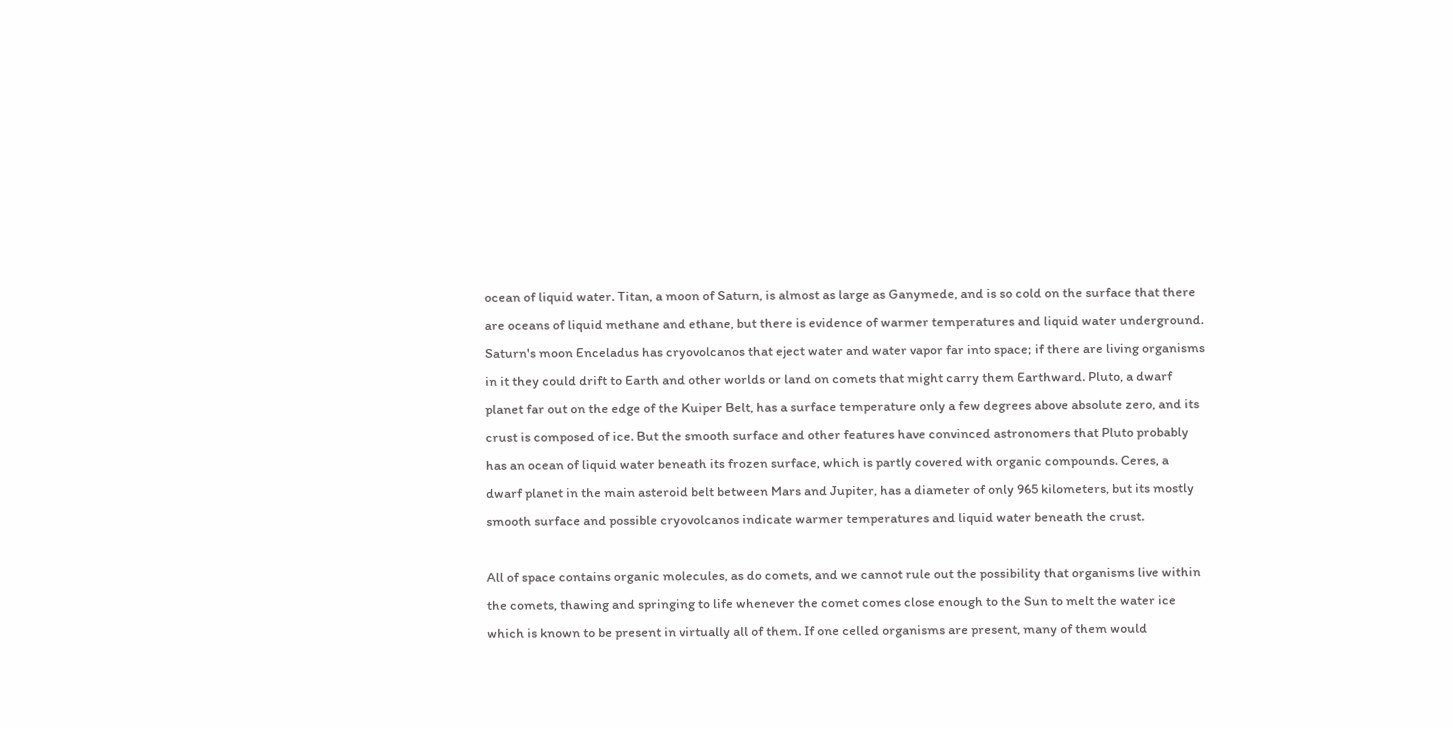ocean of liquid water. Titan, a moon of Saturn, is almost as large as Ganymede, and is so cold on the surface that there are oceans of liquid methane and ethane, but there is evidence of warmer temperatures and liquid water underground. Saturn's moon Enceladus has cryovolcanos that eject water and water vapor far into space; if there are living organisms in it they could drift to Earth and other worlds or land on comets that might carry them Earthward. Pluto, a dwarf planet far out on the edge of the Kuiper Belt, has a surface temperature only a few degrees above absolute zero, and its crust is composed of ice. But the smooth surface and other features have convinced astronomers that Pluto probably has an ocean of liquid water beneath its frozen surface, which is partly covered with organic compounds. Ceres, a dwarf planet in the main asteroid belt between Mars and Jupiter, has a diameter of only 965 kilometers, but its mostly smooth surface and possible cryovolcanos indicate warmer temperatures and liquid water beneath the crust.

All of space contains organic molecules, as do comets, and we cannot rule out the possibility that organisms live within the comets, thawing and springing to life whenever the comet comes close enough to the Sun to melt the water ice which is known to be present in virtually all of them. If one celled organisms are present, many of them would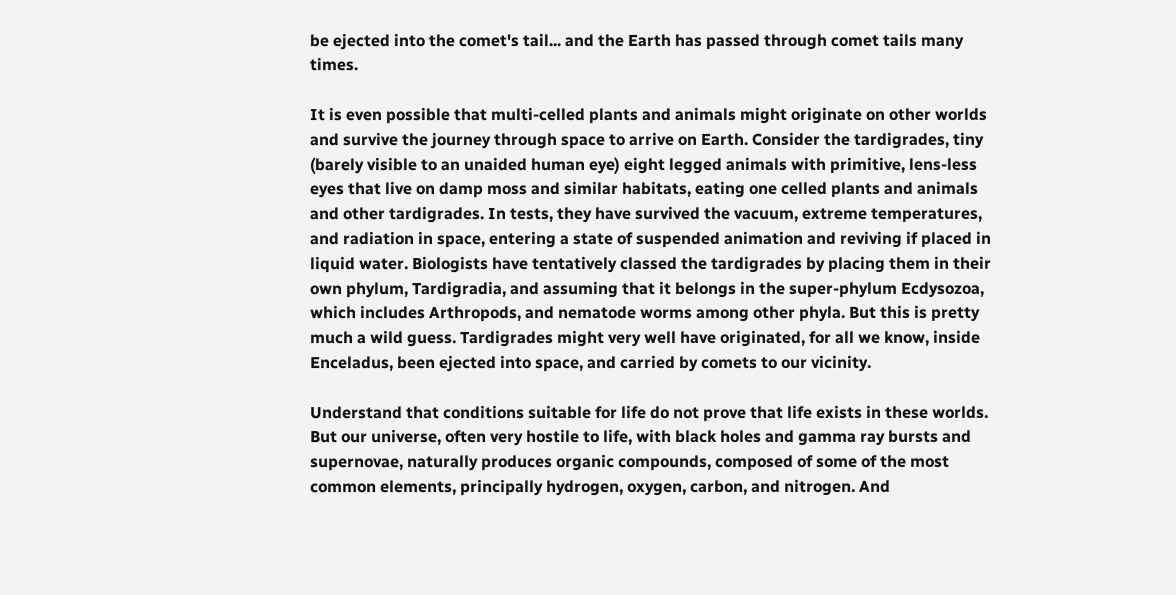be ejected into the comet's tail... and the Earth has passed through comet tails many times.

It is even possible that multi-celled plants and animals might originate on other worlds and survive the journey through space to arrive on Earth. Consider the tardigrades, tiny (barely visible to an unaided human eye) eight legged animals with primitive, lens-less eyes that live on damp moss and similar habitats, eating one celled plants and animals and other tardigrades. In tests, they have survived the vacuum, extreme temperatures, and radiation in space, entering a state of suspended animation and reviving if placed in liquid water. Biologists have tentatively classed the tardigrades by placing them in their own phylum, Tardigradia, and assuming that it belongs in the super-phylum Ecdysozoa, which includes Arthropods, and nematode worms among other phyla. But this is pretty much a wild guess. Tardigrades might very well have originated, for all we know, inside Enceladus, been ejected into space, and carried by comets to our vicinity.

Understand that conditions suitable for life do not prove that life exists in these worlds. But our universe, often very hostile to life, with black holes and gamma ray bursts and supernovae, naturally produces organic compounds, composed of some of the most common elements, principally hydrogen, oxygen, carbon, and nitrogen. And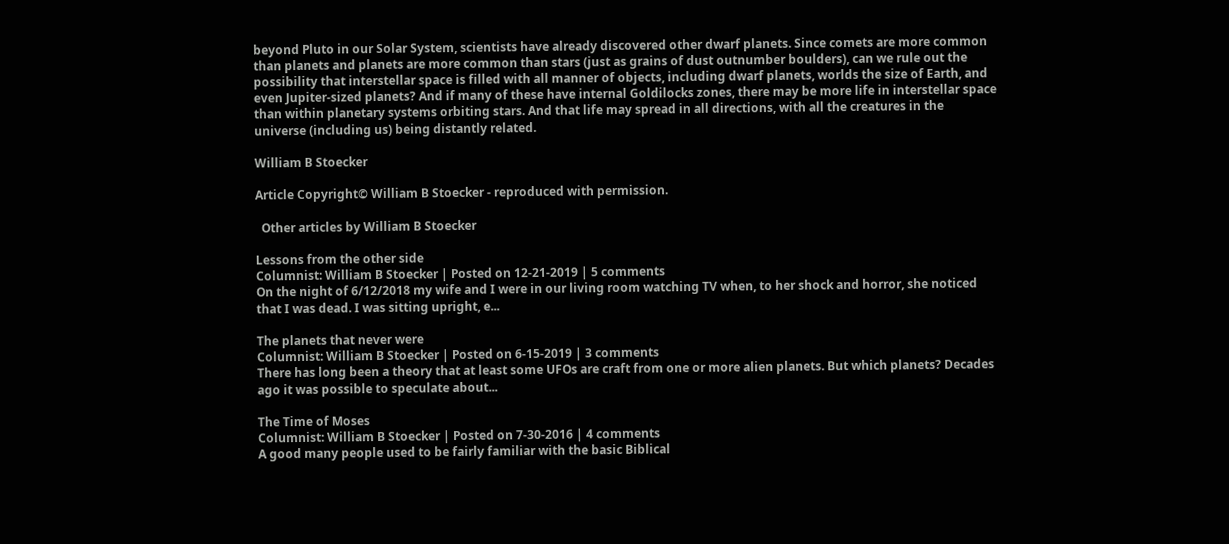beyond Pluto in our Solar System, scientists have already discovered other dwarf planets. Since comets are more common than planets and planets are more common than stars (just as grains of dust outnumber boulders), can we rule out the possibility that interstellar space is filled with all manner of objects, including dwarf planets, worlds the size of Earth, and even Jupiter-sized planets? And if many of these have internal Goldilocks zones, there may be more life in interstellar space than within planetary systems orbiting stars. And that life may spread in all directions, with all the creatures in the universe (including us) being distantly related.

William B Stoecker

Article Copyright© William B Stoecker - reproduced with permission.

  Other articles by William B Stoecker

Lessons from the other side
Columnist: William B Stoecker | Posted on 12-21-2019 | 5 comments
On the night of 6/12/2018 my wife and I were in our living room watching TV when, to her shock and horror, she noticed that I was dead. I was sitting upright, e...

The planets that never were
Columnist: William B Stoecker | Posted on 6-15-2019 | 3 comments
There has long been a theory that at least some UFOs are craft from one or more alien planets. But which planets? Decades ago it was possible to speculate about...

The Time of Moses
Columnist: William B Stoecker | Posted on 7-30-2016 | 4 comments
A good many people used to be fairly familiar with the basic Biblical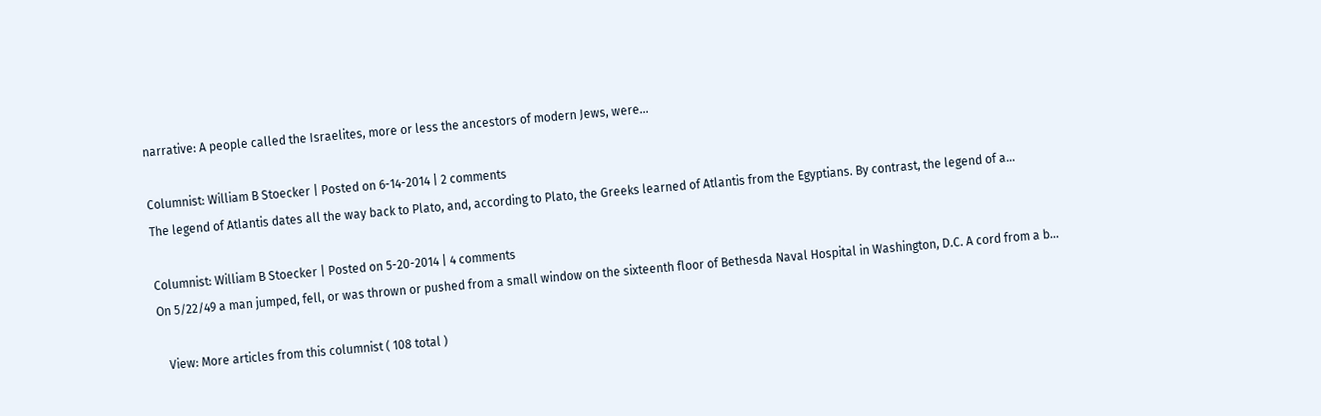narrative: A people called the Israelites, more or less the ancestors of modern Jews, were...

Columnist: William B Stoecker | Posted on 6-14-2014 | 2 comments
The legend of Atlantis dates all the way back to Plato, and, according to Plato, the Greeks learned of Atlantis from the Egyptians. By contrast, the legend of a...

Columnist: William B Stoecker | Posted on 5-20-2014 | 4 comments
On 5/22/49 a man jumped, fell, or was thrown or pushed from a small window on the sixteenth floor of Bethesda Naval Hospital in Washington, D.C. A cord from a b...

   View: More articles from this columnist ( 108 total )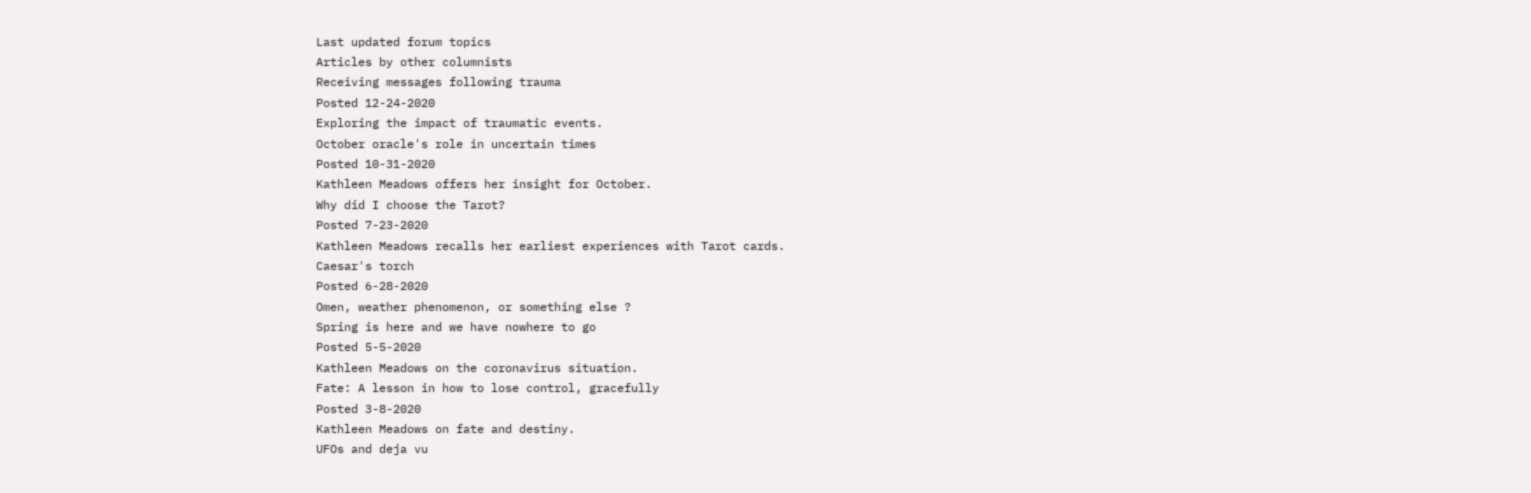Last updated forum topics
Articles by other columnists
Receiving messages following trauma
Posted 12-24-2020
Exploring the impact of traumatic events.
October oracle's role in uncertain times
Posted 10-31-2020
Kathleen Meadows offers her insight for October.
Why did I choose the Tarot?
Posted 7-23-2020
Kathleen Meadows recalls her earliest experiences with Tarot cards.
Caesar's torch
Posted 6-28-2020
Omen, weather phenomenon, or something else ?
Spring is here and we have nowhere to go
Posted 5-5-2020
Kathleen Meadows on the coronavirus situation.
Fate: A lesson in how to lose control, gracefully
Posted 3-8-2020
Kathleen Meadows on fate and destiny.
UFOs and deja vu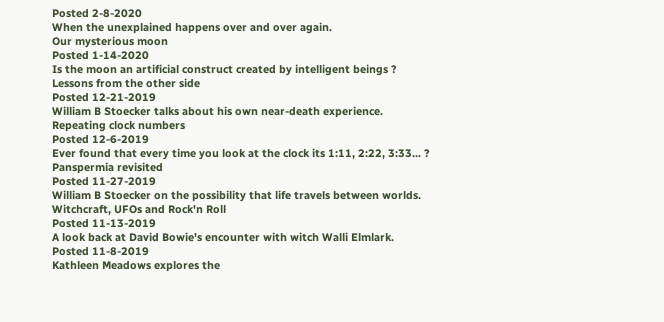Posted 2-8-2020
When the unexplained happens over and over again.
Our mysterious moon
Posted 1-14-2020
Is the moon an artificial construct created by intelligent beings ?
Lessons from the other side
Posted 12-21-2019
William B Stoecker talks about his own near-death experience.
Repeating clock numbers
Posted 12-6-2019
Ever found that every time you look at the clock its 1:11, 2:22, 3:33... ?
Panspermia revisited
Posted 11-27-2019
William B Stoecker on the possibility that life travels between worlds.
Witchcraft, UFOs and Rock'n Roll
Posted 11-13-2019
A look back at David Bowie's encounter with witch Walli Elmlark.
Posted 11-8-2019
Kathleen Meadows explores the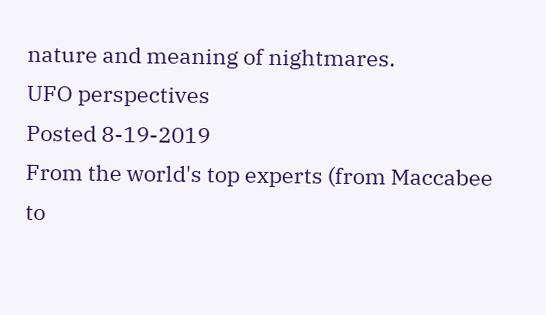nature and meaning of nightmares.
UFO perspectives
Posted 8-19-2019
From the world's top experts (from Maccabee to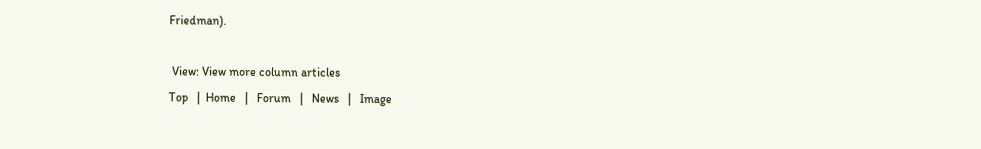Friedman).

 View: View more column articles
Top   |  Home   |   Forum   |   News   |   Image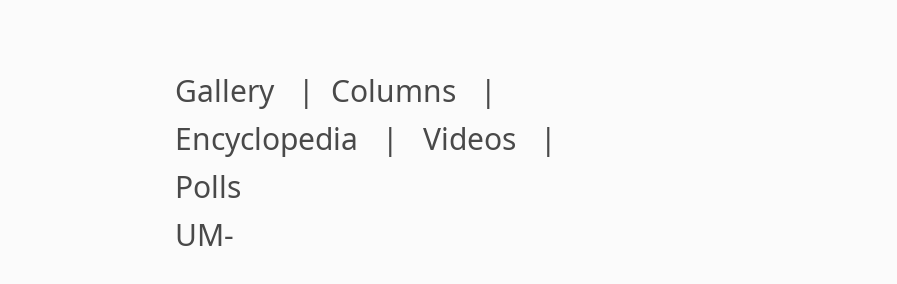Gallery   |  Columns   |   Encyclopedia   |   Videos   |   Polls
UM-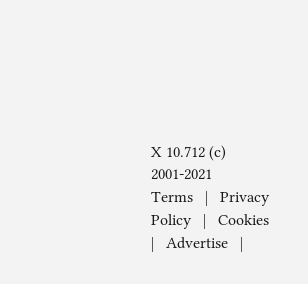X 10.712 (c) 2001-2021
Terms   |   Privacy Policy   |   Cookies   |   Advertise   |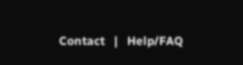Contact   |   Help/FAQ